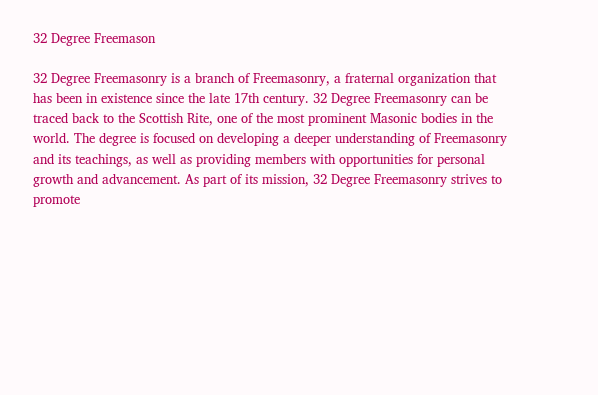32 Degree Freemason

32 Degree Freemasonry is a branch of Freemasonry, a fraternal organization that has been in existence since the late 17th century. 32 Degree Freemasonry can be traced back to the Scottish Rite, one of the most prominent Masonic bodies in the world. The degree is focused on developing a deeper understanding of Freemasonry and its teachings, as well as providing members with opportunities for personal growth and advancement. As part of its mission, 32 Degree Freemasonry strives to promote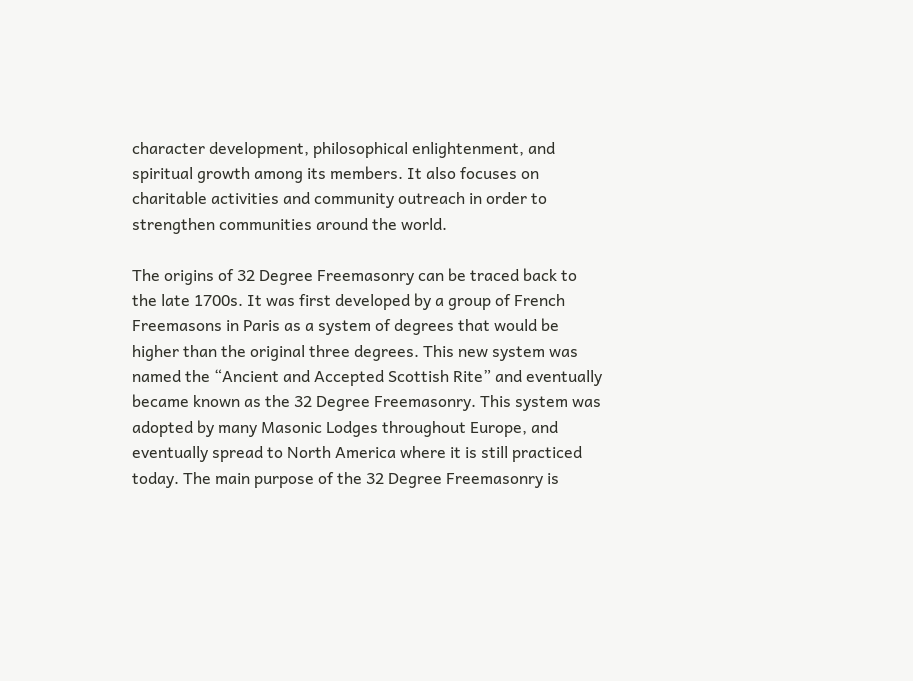character development, philosophical enlightenment, and spiritual growth among its members. It also focuses on charitable activities and community outreach in order to strengthen communities around the world.

The origins of 32 Degree Freemasonry can be traced back to the late 1700s. It was first developed by a group of French Freemasons in Paris as a system of degrees that would be higher than the original three degrees. This new system was named the “Ancient and Accepted Scottish Rite” and eventually became known as the 32 Degree Freemasonry. This system was adopted by many Masonic Lodges throughout Europe, and eventually spread to North America where it is still practiced today. The main purpose of the 32 Degree Freemasonry is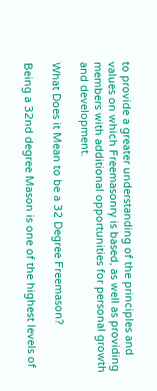to provide a greater understanding of the principles and values on which Freemasonry is based, as well as providing members with additional opportunities for personal growth and development.

What Does it Mean to be a 32 Degree Freemason?

Being a 32nd degree Mason is one of the highest levels of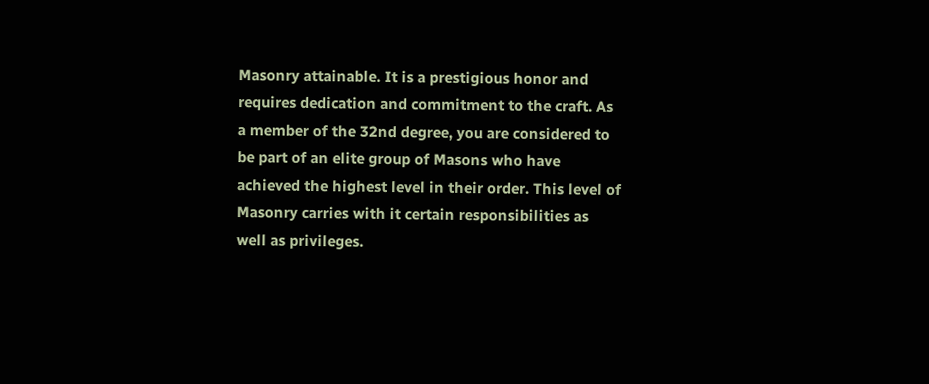Masonry attainable. It is a prestigious honor and requires dedication and commitment to the craft. As a member of the 32nd degree, you are considered to be part of an elite group of Masons who have achieved the highest level in their order. This level of Masonry carries with it certain responsibilities as well as privileges.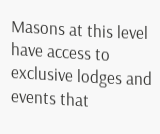Masons at this level have access to exclusive lodges and events that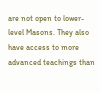are not open to lower-level Masons. They also have access to more advanced teachings than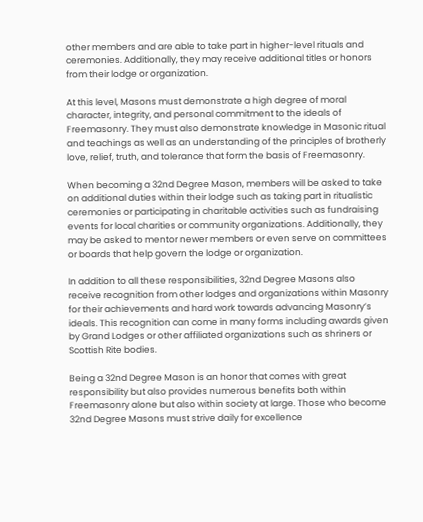other members and are able to take part in higher-level rituals and ceremonies. Additionally, they may receive additional titles or honors from their lodge or organization.

At this level, Masons must demonstrate a high degree of moral character, integrity, and personal commitment to the ideals of Freemasonry. They must also demonstrate knowledge in Masonic ritual and teachings as well as an understanding of the principles of brotherly love, relief, truth, and tolerance that form the basis of Freemasonry.

When becoming a 32nd Degree Mason, members will be asked to take on additional duties within their lodge such as taking part in ritualistic ceremonies or participating in charitable activities such as fundraising events for local charities or community organizations. Additionally, they may be asked to mentor newer members or even serve on committees or boards that help govern the lodge or organization.

In addition to all these responsibilities, 32nd Degree Masons also receive recognition from other lodges and organizations within Masonry for their achievements and hard work towards advancing Masonry’s ideals. This recognition can come in many forms including awards given by Grand Lodges or other affiliated organizations such as shriners or Scottish Rite bodies.

Being a 32nd Degree Mason is an honor that comes with great responsibility but also provides numerous benefits both within Freemasonry alone but also within society at large. Those who become 32nd Degree Masons must strive daily for excellence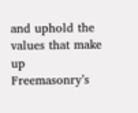and uphold the values that make up Freemasonry’s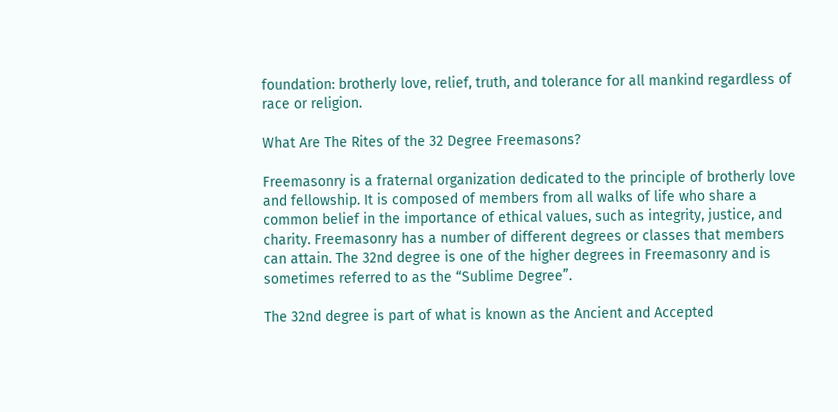foundation: brotherly love, relief, truth, and tolerance for all mankind regardless of race or religion.

What Are The Rites of the 32 Degree Freemasons?

Freemasonry is a fraternal organization dedicated to the principle of brotherly love and fellowship. It is composed of members from all walks of life who share a common belief in the importance of ethical values, such as integrity, justice, and charity. Freemasonry has a number of different degrees or classes that members can attain. The 32nd degree is one of the higher degrees in Freemasonry and is sometimes referred to as the “Sublime Degree”.

The 32nd degree is part of what is known as the Ancient and Accepted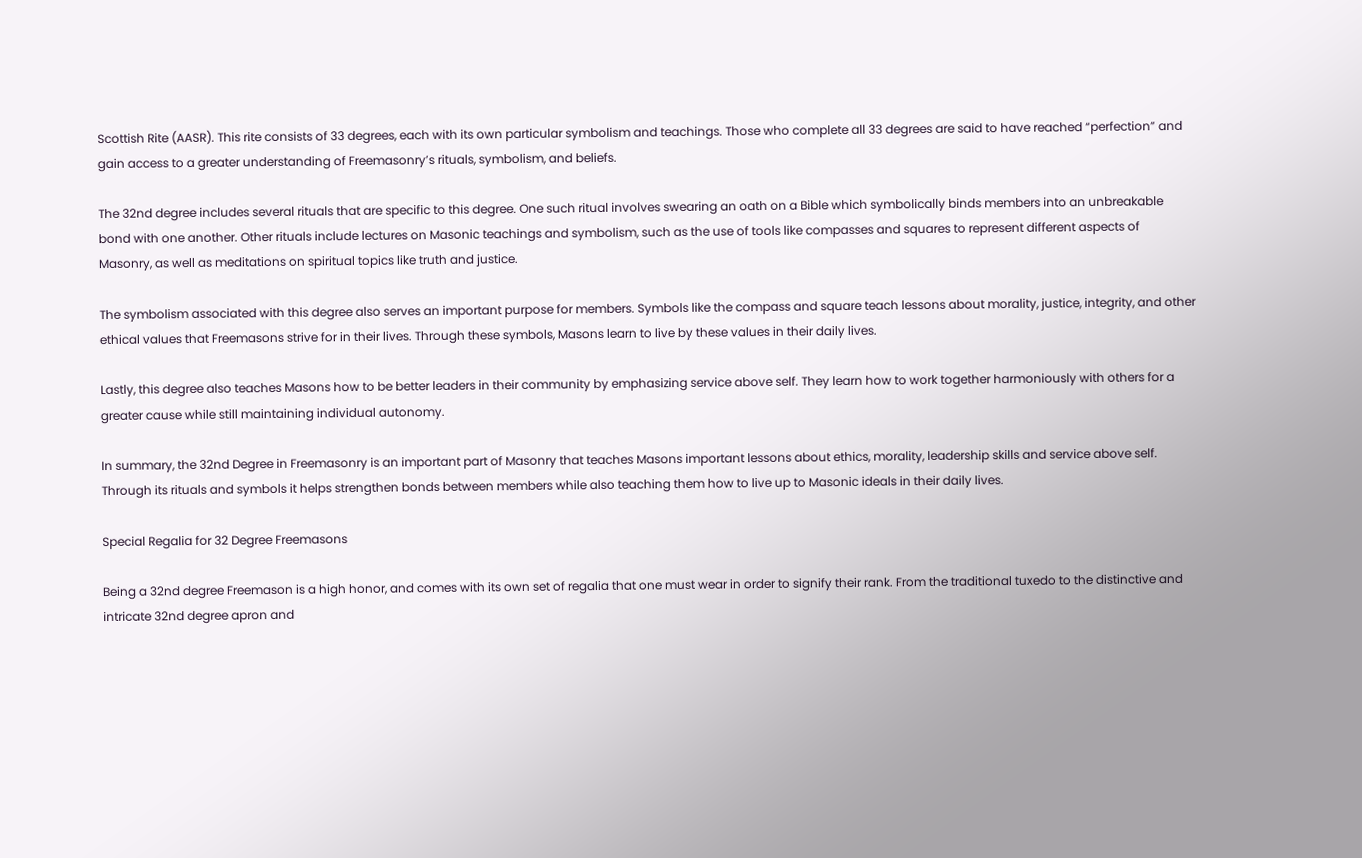Scottish Rite (AASR). This rite consists of 33 degrees, each with its own particular symbolism and teachings. Those who complete all 33 degrees are said to have reached “perfection” and gain access to a greater understanding of Freemasonry’s rituals, symbolism, and beliefs.

The 32nd degree includes several rituals that are specific to this degree. One such ritual involves swearing an oath on a Bible which symbolically binds members into an unbreakable bond with one another. Other rituals include lectures on Masonic teachings and symbolism, such as the use of tools like compasses and squares to represent different aspects of Masonry, as well as meditations on spiritual topics like truth and justice.

The symbolism associated with this degree also serves an important purpose for members. Symbols like the compass and square teach lessons about morality, justice, integrity, and other ethical values that Freemasons strive for in their lives. Through these symbols, Masons learn to live by these values in their daily lives.

Lastly, this degree also teaches Masons how to be better leaders in their community by emphasizing service above self. They learn how to work together harmoniously with others for a greater cause while still maintaining individual autonomy.

In summary, the 32nd Degree in Freemasonry is an important part of Masonry that teaches Masons important lessons about ethics, morality, leadership skills and service above self. Through its rituals and symbols it helps strengthen bonds between members while also teaching them how to live up to Masonic ideals in their daily lives.

Special Regalia for 32 Degree Freemasons

Being a 32nd degree Freemason is a high honor, and comes with its own set of regalia that one must wear in order to signify their rank. From the traditional tuxedo to the distinctive and intricate 32nd degree apron and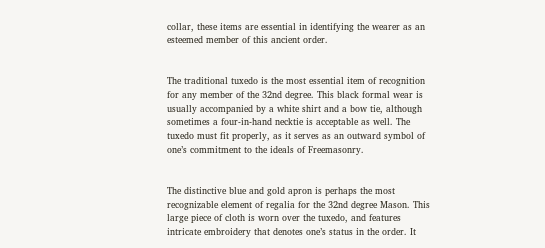collar, these items are essential in identifying the wearer as an esteemed member of this ancient order.


The traditional tuxedo is the most essential item of recognition for any member of the 32nd degree. This black formal wear is usually accompanied by a white shirt and a bow tie, although sometimes a four-in-hand necktie is acceptable as well. The tuxedo must fit properly, as it serves as an outward symbol of one’s commitment to the ideals of Freemasonry.


The distinctive blue and gold apron is perhaps the most recognizable element of regalia for the 32nd degree Mason. This large piece of cloth is worn over the tuxedo, and features intricate embroidery that denotes one’s status in the order. It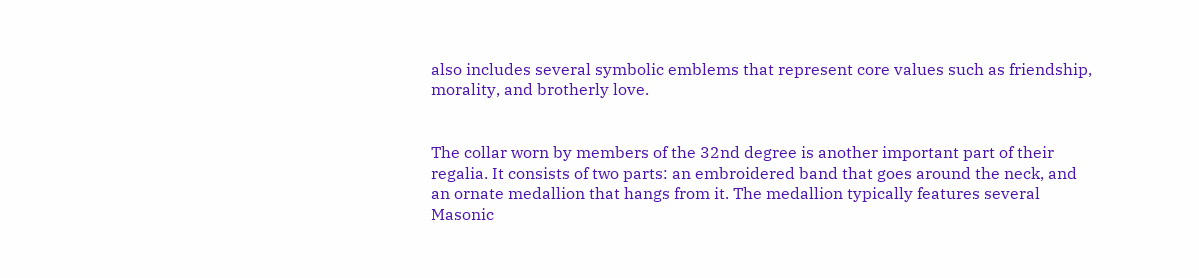also includes several symbolic emblems that represent core values such as friendship, morality, and brotherly love.


The collar worn by members of the 32nd degree is another important part of their regalia. It consists of two parts: an embroidered band that goes around the neck, and an ornate medallion that hangs from it. The medallion typically features several Masonic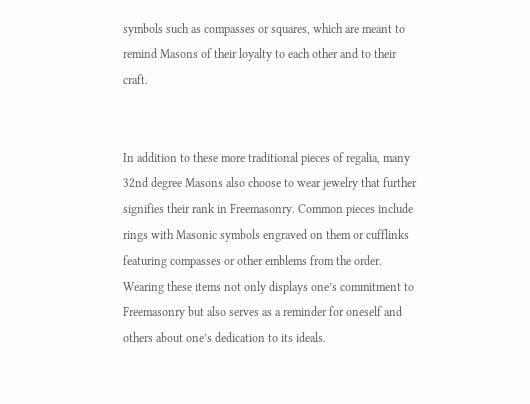symbols such as compasses or squares, which are meant to remind Masons of their loyalty to each other and to their craft.


In addition to these more traditional pieces of regalia, many 32nd degree Masons also choose to wear jewelry that further signifies their rank in Freemasonry. Common pieces include rings with Masonic symbols engraved on them or cufflinks featuring compasses or other emblems from the order. Wearing these items not only displays one’s commitment to Freemasonry but also serves as a reminder for oneself and others about one’s dedication to its ideals.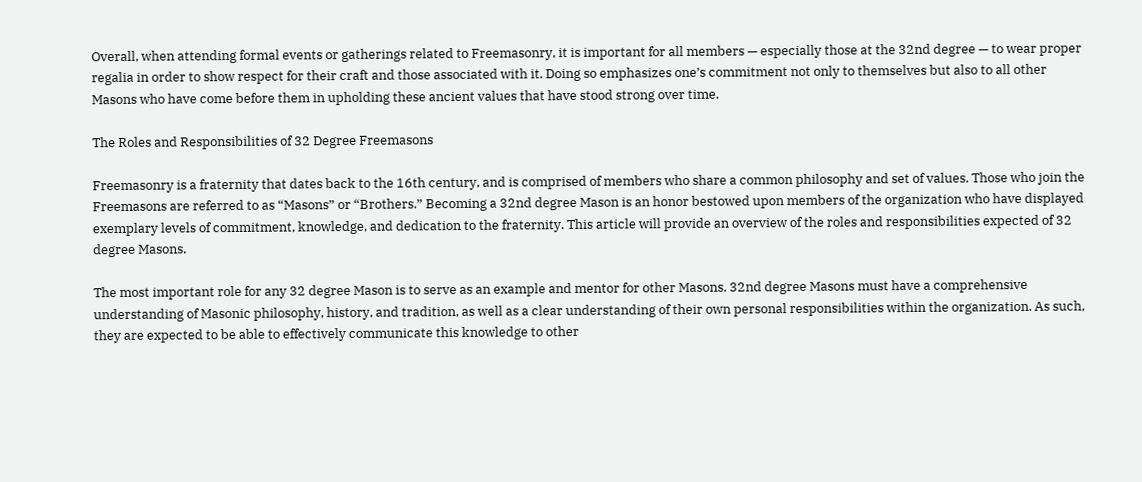Overall, when attending formal events or gatherings related to Freemasonry, it is important for all members — especially those at the 32nd degree — to wear proper regalia in order to show respect for their craft and those associated with it. Doing so emphasizes one’s commitment not only to themselves but also to all other Masons who have come before them in upholding these ancient values that have stood strong over time.

The Roles and Responsibilities of 32 Degree Freemasons

Freemasonry is a fraternity that dates back to the 16th century, and is comprised of members who share a common philosophy and set of values. Those who join the Freemasons are referred to as “Masons” or “Brothers.” Becoming a 32nd degree Mason is an honor bestowed upon members of the organization who have displayed exemplary levels of commitment, knowledge, and dedication to the fraternity. This article will provide an overview of the roles and responsibilities expected of 32 degree Masons.

The most important role for any 32 degree Mason is to serve as an example and mentor for other Masons. 32nd degree Masons must have a comprehensive understanding of Masonic philosophy, history, and tradition, as well as a clear understanding of their own personal responsibilities within the organization. As such, they are expected to be able to effectively communicate this knowledge to other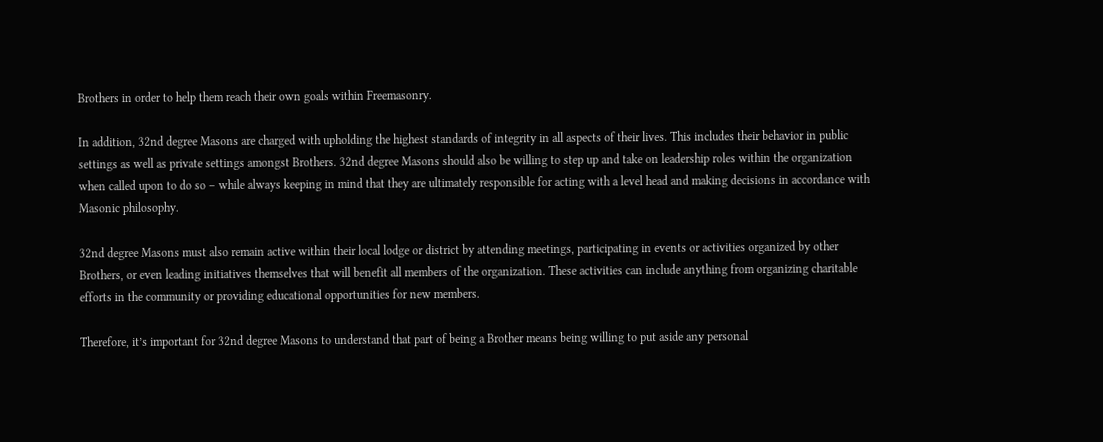Brothers in order to help them reach their own goals within Freemasonry.

In addition, 32nd degree Masons are charged with upholding the highest standards of integrity in all aspects of their lives. This includes their behavior in public settings as well as private settings amongst Brothers. 32nd degree Masons should also be willing to step up and take on leadership roles within the organization when called upon to do so – while always keeping in mind that they are ultimately responsible for acting with a level head and making decisions in accordance with Masonic philosophy.

32nd degree Masons must also remain active within their local lodge or district by attending meetings, participating in events or activities organized by other Brothers, or even leading initiatives themselves that will benefit all members of the organization. These activities can include anything from organizing charitable efforts in the community or providing educational opportunities for new members.

Therefore, it’s important for 32nd degree Masons to understand that part of being a Brother means being willing to put aside any personal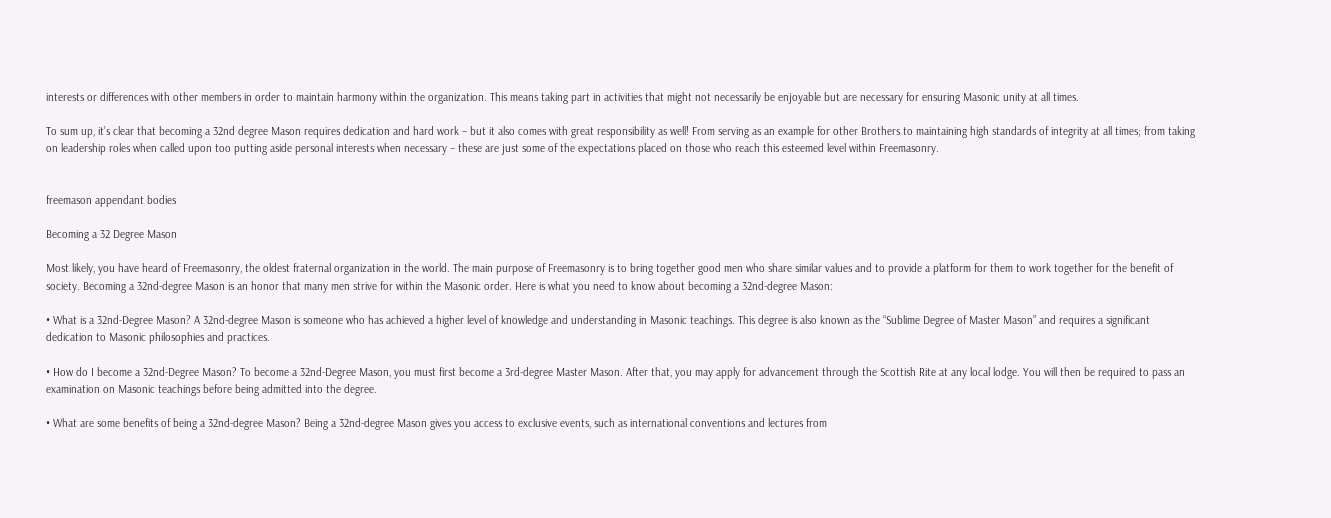interests or differences with other members in order to maintain harmony within the organization. This means taking part in activities that might not necessarily be enjoyable but are necessary for ensuring Masonic unity at all times.

To sum up, it’s clear that becoming a 32nd degree Mason requires dedication and hard work – but it also comes with great responsibility as well! From serving as an example for other Brothers to maintaining high standards of integrity at all times; from taking on leadership roles when called upon too putting aside personal interests when necessary – these are just some of the expectations placed on those who reach this esteemed level within Freemasonry.


freemason appendant bodies

Becoming a 32 Degree Mason

Most likely, you have heard of Freemasonry, the oldest fraternal organization in the world. The main purpose of Freemasonry is to bring together good men who share similar values and to provide a platform for them to work together for the benefit of society. Becoming a 32nd-degree Mason is an honor that many men strive for within the Masonic order. Here is what you need to know about becoming a 32nd-degree Mason:

• What is a 32nd-Degree Mason? A 32nd-degree Mason is someone who has achieved a higher level of knowledge and understanding in Masonic teachings. This degree is also known as the “Sublime Degree of Master Mason” and requires a significant dedication to Masonic philosophies and practices.

• How do I become a 32nd-Degree Mason? To become a 32nd-Degree Mason, you must first become a 3rd-degree Master Mason. After that, you may apply for advancement through the Scottish Rite at any local lodge. You will then be required to pass an examination on Masonic teachings before being admitted into the degree.

• What are some benefits of being a 32nd-degree Mason? Being a 32nd-degree Mason gives you access to exclusive events, such as international conventions and lectures from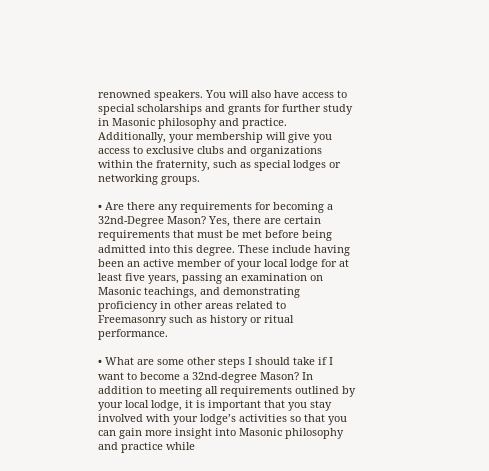renowned speakers. You will also have access to special scholarships and grants for further study in Masonic philosophy and practice. Additionally, your membership will give you access to exclusive clubs and organizations within the fraternity, such as special lodges or networking groups.

• Are there any requirements for becoming a 32nd-Degree Mason? Yes, there are certain requirements that must be met before being admitted into this degree. These include having been an active member of your local lodge for at least five years, passing an examination on Masonic teachings, and demonstrating proficiency in other areas related to Freemasonry such as history or ritual performance.

• What are some other steps I should take if I want to become a 32nd-degree Mason? In addition to meeting all requirements outlined by your local lodge, it is important that you stay involved with your lodge’s activities so that you can gain more insight into Masonic philosophy and practice while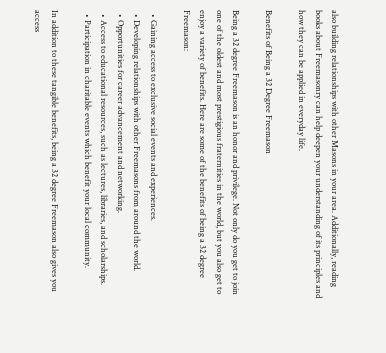also building relationships with other Masons in your area. Additionally, reading books about Freemasonry can help deepen your understanding of its principles and how they can be applied in everyday life.

Benefits of Being a 32 Degree Freemason

Being a 32 degree Freemason is an honor and privilege. Not only do you get to join one of the oldest and most prestigious fraternities in the world, but you also get to enjoy a variety of benefits. Here are some of the benefits of being a 32 degree Freemason:

  • Gaining access to exclusive social events and experiences.
  • Developing relationships with other Freemasons from around the world.
  • Opportunities for career advancement and networking.
  • Access to educational resources, such as lectures, libraries, and scholarships.
  • Participation in charitable events which benefit your local community.

In addition to these tangible benefits, being a 32 degree Freemason also gives you access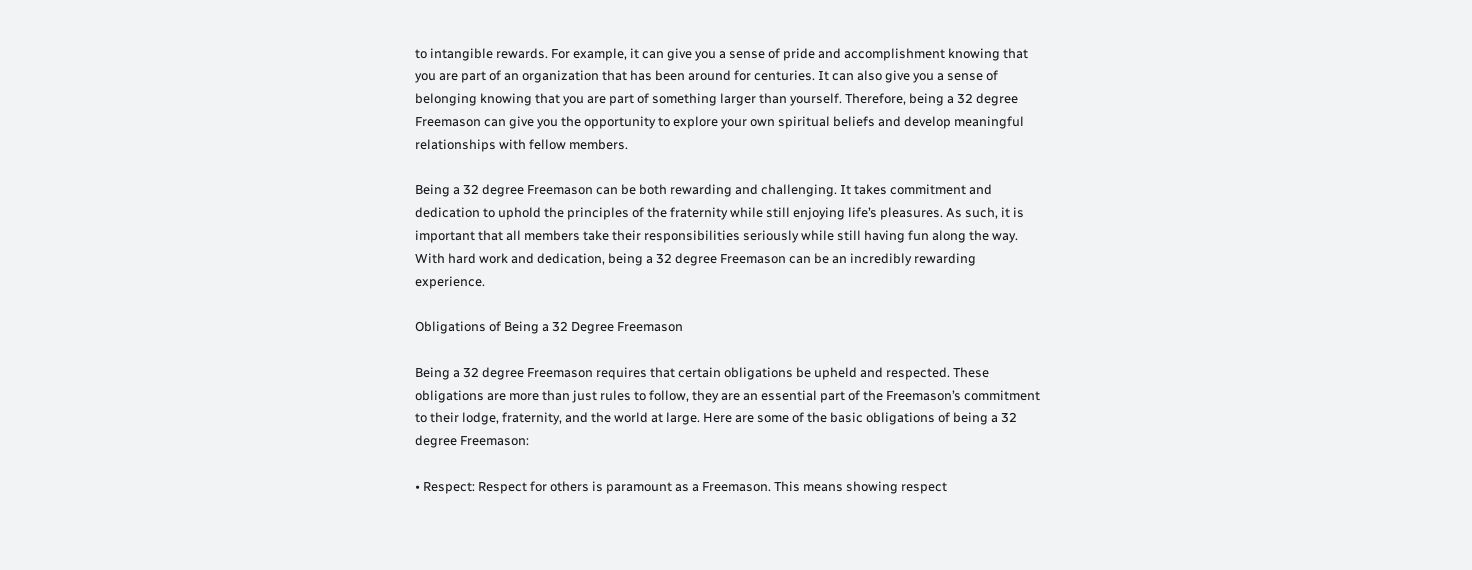to intangible rewards. For example, it can give you a sense of pride and accomplishment knowing that you are part of an organization that has been around for centuries. It can also give you a sense of belonging knowing that you are part of something larger than yourself. Therefore, being a 32 degree Freemason can give you the opportunity to explore your own spiritual beliefs and develop meaningful relationships with fellow members.

Being a 32 degree Freemason can be both rewarding and challenging. It takes commitment and dedication to uphold the principles of the fraternity while still enjoying life’s pleasures. As such, it is important that all members take their responsibilities seriously while still having fun along the way. With hard work and dedication, being a 32 degree Freemason can be an incredibly rewarding experience.

Obligations of Being a 32 Degree Freemason

Being a 32 degree Freemason requires that certain obligations be upheld and respected. These obligations are more than just rules to follow, they are an essential part of the Freemason’s commitment to their lodge, fraternity, and the world at large. Here are some of the basic obligations of being a 32 degree Freemason:

• Respect: Respect for others is paramount as a Freemason. This means showing respect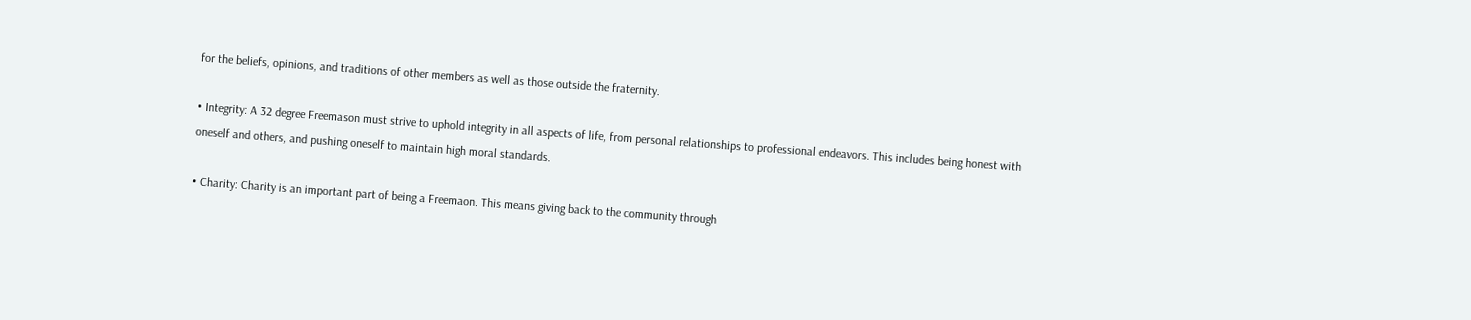for the beliefs, opinions, and traditions of other members as well as those outside the fraternity.

• Integrity: A 32 degree Freemason must strive to uphold integrity in all aspects of life, from personal relationships to professional endeavors. This includes being honest with oneself and others, and pushing oneself to maintain high moral standards.

• Charity: Charity is an important part of being a Freemaon. This means giving back to the community through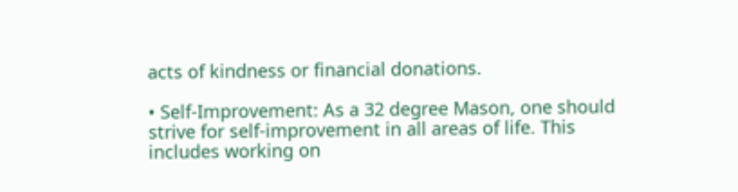acts of kindness or financial donations.

• Self-Improvement: As a 32 degree Mason, one should strive for self-improvement in all areas of life. This includes working on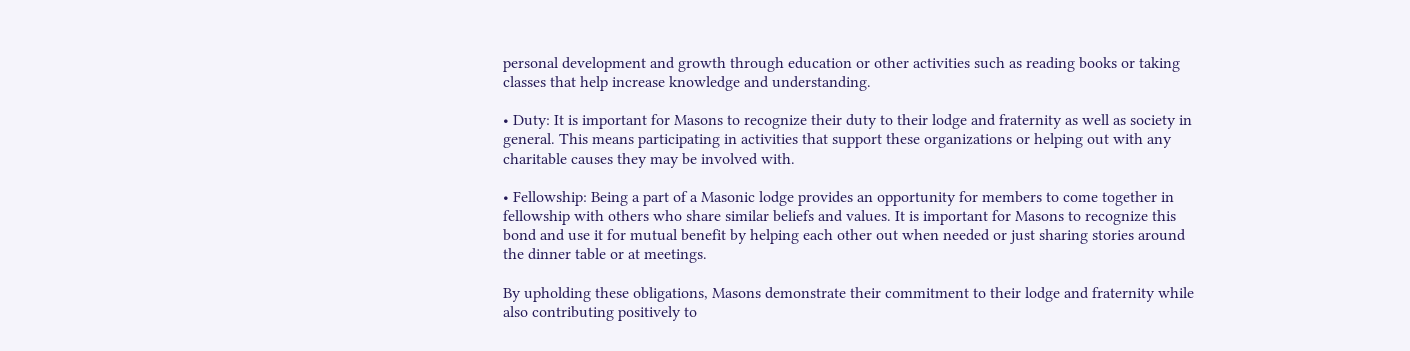personal development and growth through education or other activities such as reading books or taking classes that help increase knowledge and understanding.

• Duty: It is important for Masons to recognize their duty to their lodge and fraternity as well as society in general. This means participating in activities that support these organizations or helping out with any charitable causes they may be involved with.

• Fellowship: Being a part of a Masonic lodge provides an opportunity for members to come together in fellowship with others who share similar beliefs and values. It is important for Masons to recognize this bond and use it for mutual benefit by helping each other out when needed or just sharing stories around the dinner table or at meetings.

By upholding these obligations, Masons demonstrate their commitment to their lodge and fraternity while also contributing positively to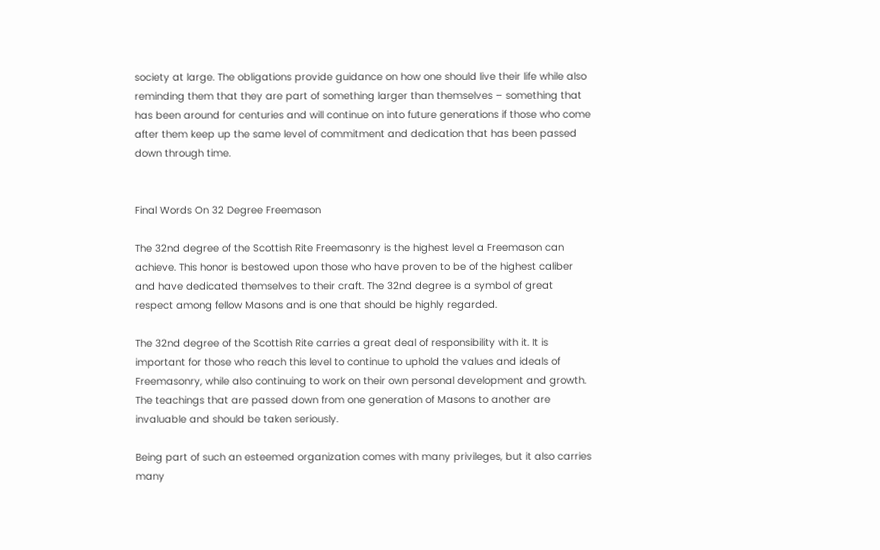society at large. The obligations provide guidance on how one should live their life while also reminding them that they are part of something larger than themselves – something that has been around for centuries and will continue on into future generations if those who come after them keep up the same level of commitment and dedication that has been passed down through time.


Final Words On 32 Degree Freemason

The 32nd degree of the Scottish Rite Freemasonry is the highest level a Freemason can achieve. This honor is bestowed upon those who have proven to be of the highest caliber and have dedicated themselves to their craft. The 32nd degree is a symbol of great respect among fellow Masons and is one that should be highly regarded.

The 32nd degree of the Scottish Rite carries a great deal of responsibility with it. It is important for those who reach this level to continue to uphold the values and ideals of Freemasonry, while also continuing to work on their own personal development and growth. The teachings that are passed down from one generation of Masons to another are invaluable and should be taken seriously.

Being part of such an esteemed organization comes with many privileges, but it also carries many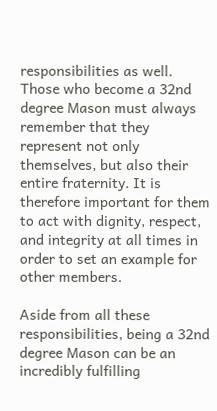responsibilities as well. Those who become a 32nd degree Mason must always remember that they represent not only themselves, but also their entire fraternity. It is therefore important for them to act with dignity, respect, and integrity at all times in order to set an example for other members.

Aside from all these responsibilities, being a 32nd degree Mason can be an incredibly fulfilling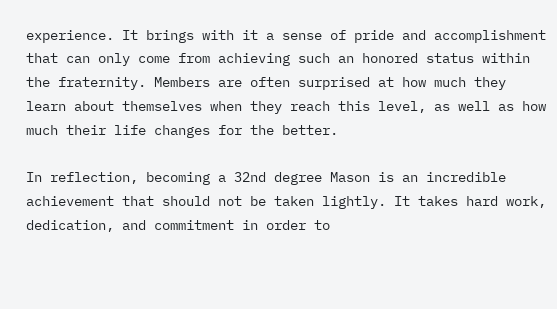experience. It brings with it a sense of pride and accomplishment that can only come from achieving such an honored status within the fraternity. Members are often surprised at how much they learn about themselves when they reach this level, as well as how much their life changes for the better.

In reflection, becoming a 32nd degree Mason is an incredible achievement that should not be taken lightly. It takes hard work, dedication, and commitment in order to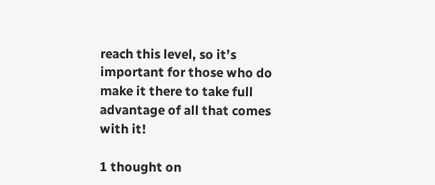reach this level, so it’s important for those who do make it there to take full advantage of all that comes with it!

1 thought on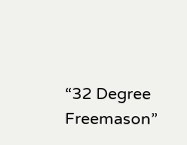“32 Degree Freemason”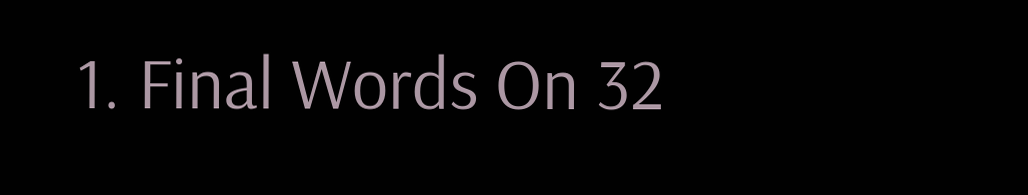1. Final Words On 32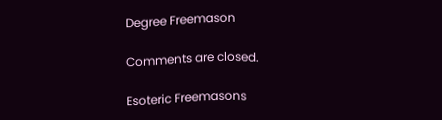Degree Freemason

Comments are closed.

Esoteric Freemasons